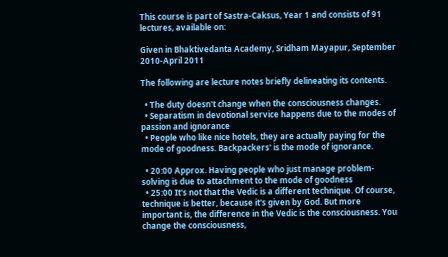This course is part of Sastra-Caksus, Year 1 and consists of 91 lectures, available on:

Given in Bhaktivedanta Academy, Sridham Mayapur, September 2010-April 2011

The following are lecture notes briefly delineating its contents.

  • The duty doesn't change when the consciousness changes.
  • Separatism in devotional service happens due to the modes of passion and ignorance
  • People who like nice hotels, they are actually paying for the mode of goodness. Backpackers' is the mode of ignorance.

  • 20:00 Approx. Having people who just manage problem-solving is due to attachment to the mode of goodness
  • 25:00 It's not that the Vedic is a different technique. Of course, technique is better, because it's given by God. But more important is, the difference in the Vedic is the consciousness. You change the consciousness,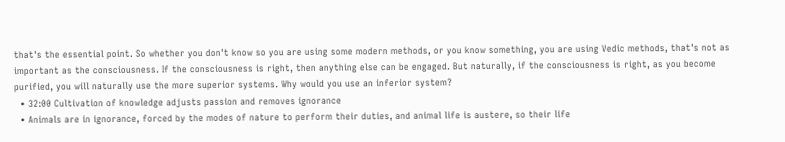that's the essential point. So whether you don't know so you are using some modern methods, or you know something, you are using Vedic methods, that's not as important as the consciousness. If the consciousness is right, then anything else can be engaged. But naturally, if the consciousness is right, as you become purified, you will naturally use the more superior systems. Why would you use an inferior system?
  • 32:00 Cultivation of knowledge adjusts passion and removes ignorance
  • Animals are in ignorance, forced by the modes of nature to perform their duties, and animal life is austere, so their life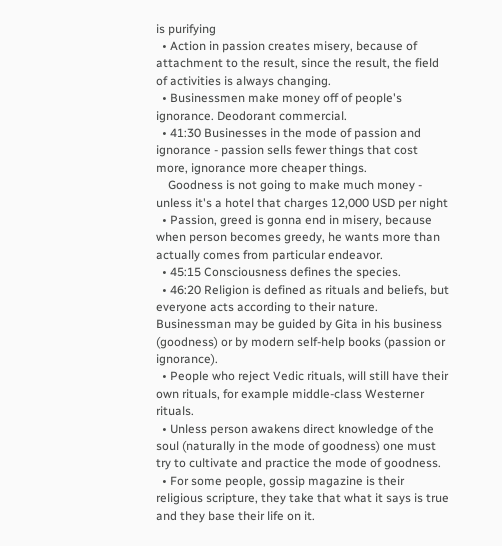is purifying
  • Action in passion creates misery, because of attachment to the result, since the result, the field of activities is always changing.
  • Businessmen make money off of people's ignorance. Deodorant commercial.
  • 41:30 Businesses in the mode of passion and ignorance - passion sells fewer things that cost more, ignorance more cheaper things.
    Goodness is not going to make much money - unless it's a hotel that charges 12,000 USD per night
  • Passion, greed is gonna end in misery, because when person becomes greedy, he wants more than actually comes from particular endeavor.
  • 45:15 Consciousness defines the species.
  • 46:20 Religion is defined as rituals and beliefs, but everyone acts according to their nature. Businessman may be guided by Gita in his business (goodness) or by modern self-help books (passion or ignorance).
  • People who reject Vedic rituals, will still have their own rituals, for example middle-class Westerner rituals.
  • Unless person awakens direct knowledge of the soul (naturally in the mode of goodness) one must try to cultivate and practice the mode of goodness.
  • For some people, gossip magazine is their religious scripture, they take that what it says is true and they base their life on it.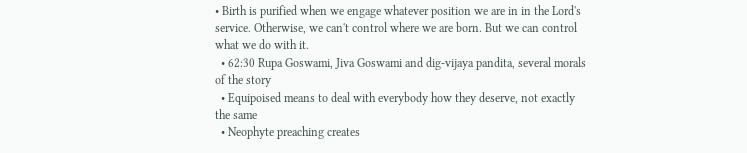• Birth is purified when we engage whatever position we are in in the Lord's service. Otherwise, we can't control where we are born. But we can control what we do with it.
  • 62:30 Rupa Goswami, Jiva Goswami and dig-vijaya pandita, several morals of the story
  • Equipoised means to deal with everybody how they deserve, not exactly the same
  • Neophyte preaching creates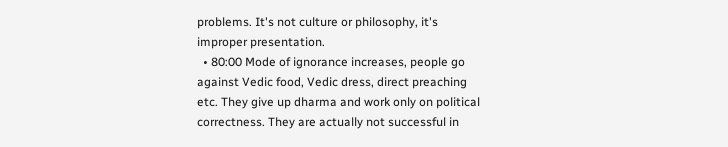problems. It's not culture or philosophy, it's improper presentation.
  • 80:00 Mode of ignorance increases, people go against Vedic food, Vedic dress, direct preaching etc. They give up dharma and work only on political correctness. They are actually not successful in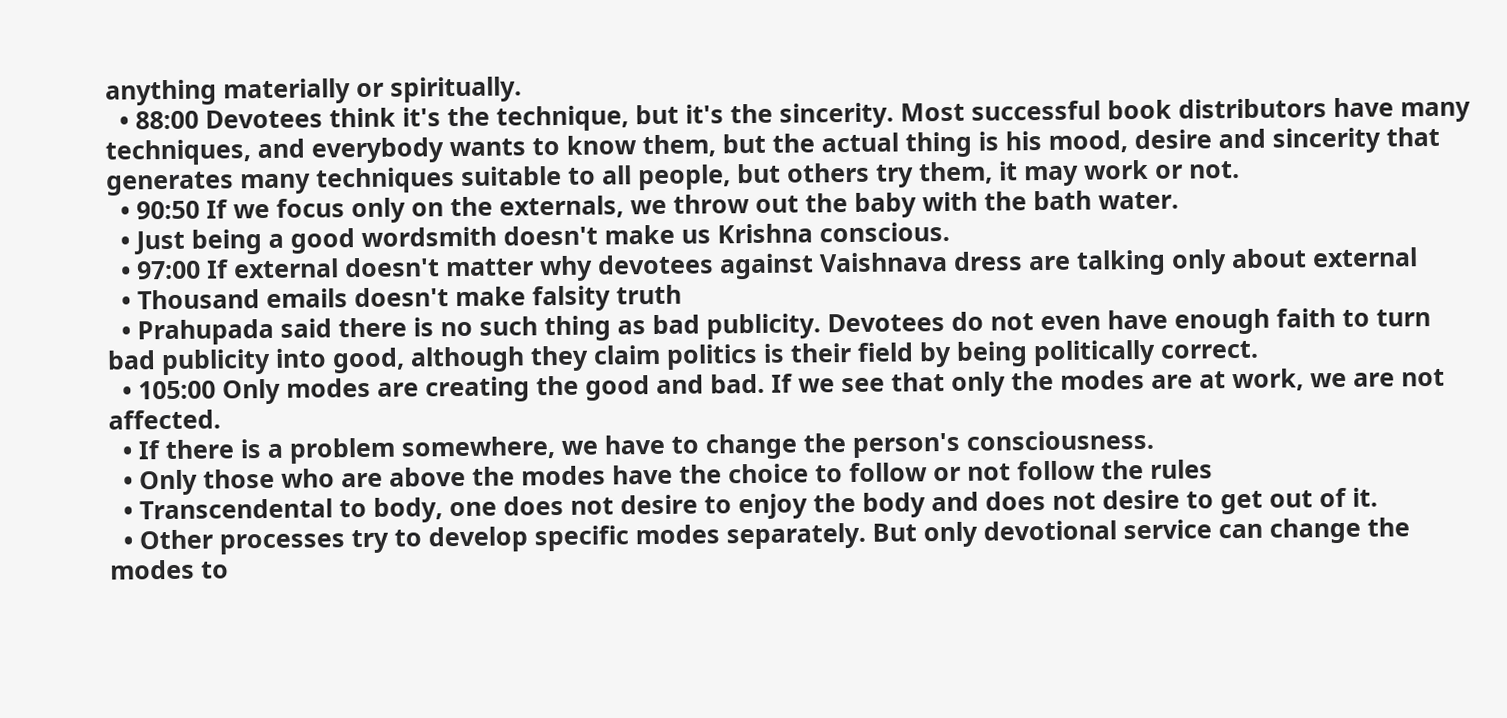anything materially or spiritually.
  • 88:00 Devotees think it's the technique, but it's the sincerity. Most successful book distributors have many techniques, and everybody wants to know them, but the actual thing is his mood, desire and sincerity that generates many techniques suitable to all people, but others try them, it may work or not.
  • 90:50 If we focus only on the externals, we throw out the baby with the bath water.
  • Just being a good wordsmith doesn't make us Krishna conscious.
  • 97:00 If external doesn't matter why devotees against Vaishnava dress are talking only about external
  • Thousand emails doesn't make falsity truth
  • Prahupada said there is no such thing as bad publicity. Devotees do not even have enough faith to turn bad publicity into good, although they claim politics is their field by being politically correct.
  • 105:00 Only modes are creating the good and bad. If we see that only the modes are at work, we are not affected.
  • If there is a problem somewhere, we have to change the person's consciousness.
  • Only those who are above the modes have the choice to follow or not follow the rules
  • Transcendental to body, one does not desire to enjoy the body and does not desire to get out of it.
  • Other processes try to develop specific modes separately. But only devotional service can change the modes to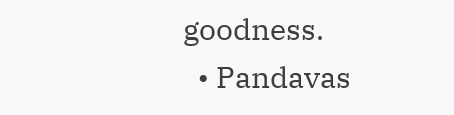goodness.
  • Pandavas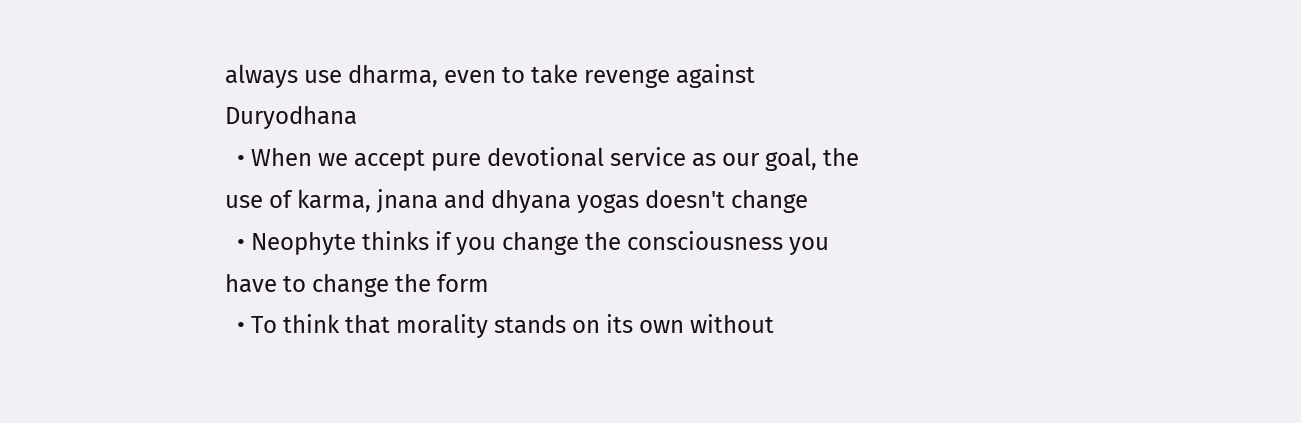always use dharma, even to take revenge against Duryodhana
  • When we accept pure devotional service as our goal, the use of karma, jnana and dhyana yogas doesn't change
  • Neophyte thinks if you change the consciousness you have to change the form
  • To think that morality stands on its own without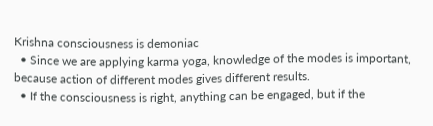Krishna consciousness is demoniac
  • Since we are applying karma yoga, knowledge of the modes is important, because action of different modes gives different results.
  • If the consciousness is right, anything can be engaged, but if the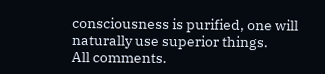consciousness is purified, one will naturally use superior things.
All comments.